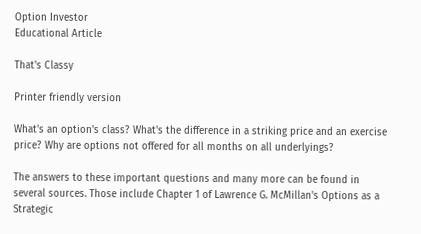Option Investor
Educational Article

That's Classy

Printer friendly version

What's an option's class? What's the difference in a striking price and an exercise price? Why are options not offered for all months on all underlyings?

The answers to these important questions and many more can be found in several sources. Those include Chapter 1 of Lawrence G. McMillan's Options as a Strategic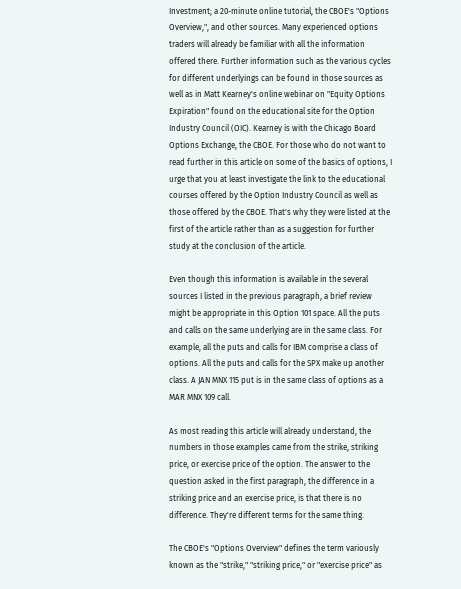Investment; a 20-minute online tutorial, the CBOE's "Options Overview,", and other sources. Many experienced options traders will already be familiar with all the information offered there. Further information such as the various cycles for different underlyings can be found in those sources as well as in Matt Kearney's online webinar on "Equity Options Expiration" found on the educational site for the Option Industry Council (OIC). Kearney is with the Chicago Board Options Exchange, the CBOE. For those who do not want to read further in this article on some of the basics of options, I urge that you at least investigate the link to the educational courses offered by the Option Industry Council as well as those offered by the CBOE. That's why they were listed at the first of the article rather than as a suggestion for further study at the conclusion of the article.

Even though this information is available in the several sources I listed in the previous paragraph, a brief review might be appropriate in this Option 101 space. All the puts and calls on the same underlying are in the same class. For example, all the puts and calls for IBM comprise a class of options. All the puts and calls for the SPX make up another class. A JAN MNX 115 put is in the same class of options as a MAR MNX 109 call.

As most reading this article will already understand, the numbers in those examples came from the strike, striking price, or exercise price of the option. The answer to the question asked in the first paragraph, the difference in a striking price and an exercise price, is that there is no difference. They're different terms for the same thing.

The CBOE's "Options Overview" defines the term variously known as the "strike," "striking price," or "exercise price" as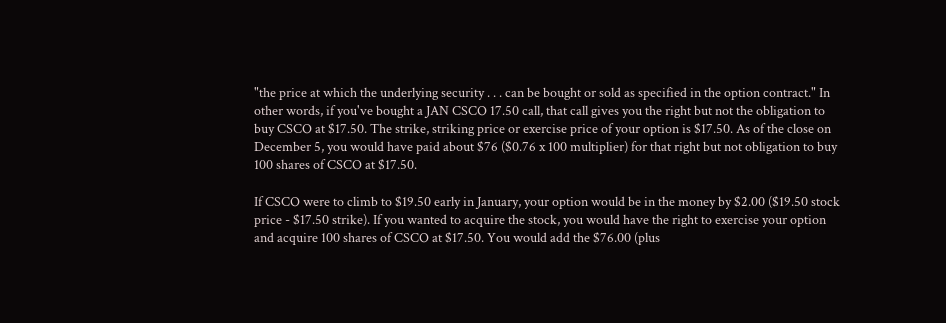"the price at which the underlying security . . . can be bought or sold as specified in the option contract." In other words, if you've bought a JAN CSCO 17.50 call, that call gives you the right but not the obligation to buy CSCO at $17.50. The strike, striking price or exercise price of your option is $17.50. As of the close on December 5, you would have paid about $76 ($0.76 x 100 multiplier) for that right but not obligation to buy 100 shares of CSCO at $17.50.

If CSCO were to climb to $19.50 early in January, your option would be in the money by $2.00 ($19.50 stock price - $17.50 strike). If you wanted to acquire the stock, you would have the right to exercise your option and acquire 100 shares of CSCO at $17.50. You would add the $76.00 (plus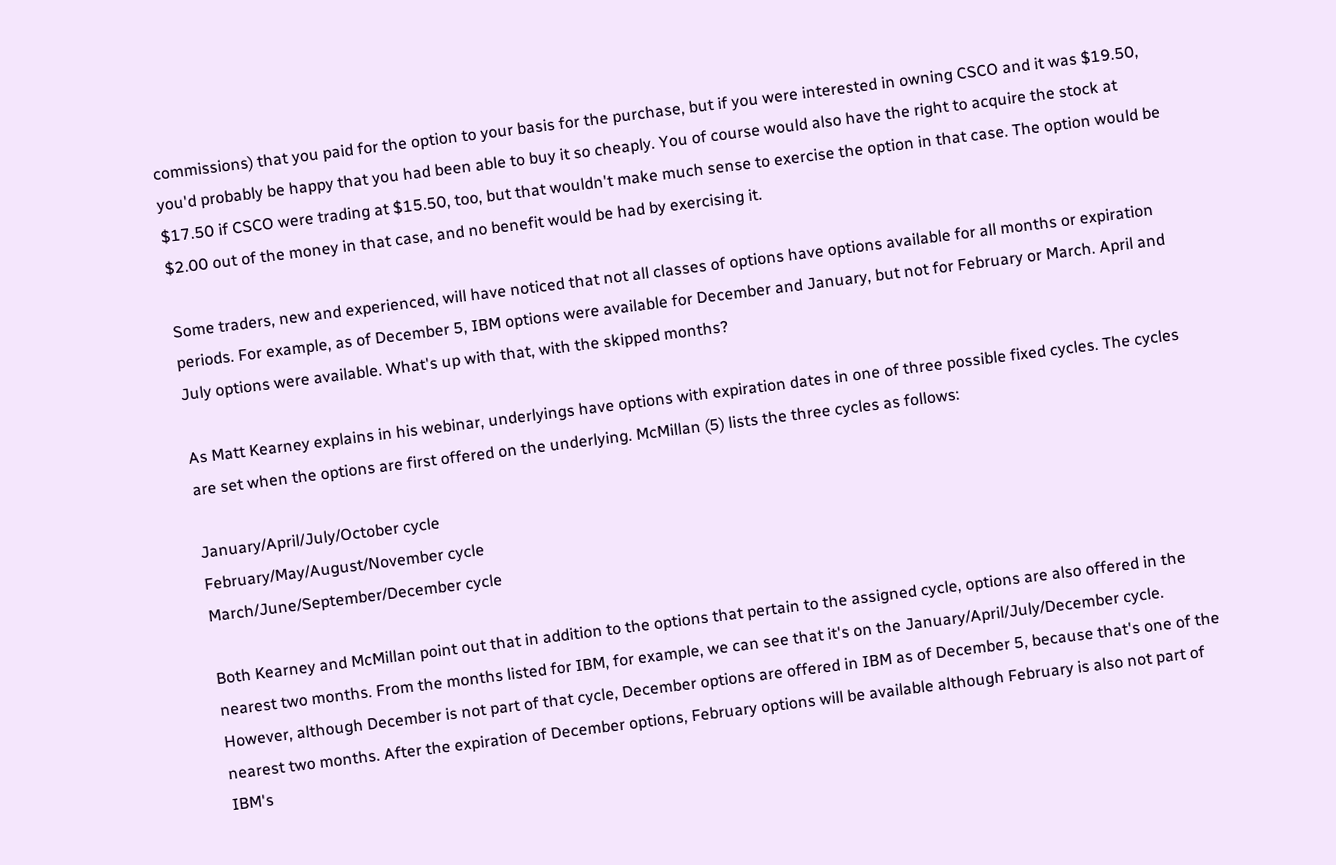commissions) that you paid for the option to your basis for the purchase, but if you were interested in owning CSCO and it was $19.50, you'd probably be happy that you had been able to buy it so cheaply. You of course would also have the right to acquire the stock at $17.50 if CSCO were trading at $15.50, too, but that wouldn't make much sense to exercise the option in that case. The option would be $2.00 out of the money in that case, and no benefit would be had by exercising it.

Some traders, new and experienced, will have noticed that not all classes of options have options available for all months or expiration periods. For example, as of December 5, IBM options were available for December and January, but not for February or March. April and July options were available. What's up with that, with the skipped months?

As Matt Kearney explains in his webinar, underlyings have options with expiration dates in one of three possible fixed cycles. The cycles are set when the options are first offered on the underlying. McMillan (5) lists the three cycles as follows:

January/April/July/October cycle
February/May/August/November cycle
March/June/September/December cycle

Both Kearney and McMillan point out that in addition to the options that pertain to the assigned cycle, options are also offered in the nearest two months. From the months listed for IBM, for example, we can see that it's on the January/April/July/December cycle. However, although December is not part of that cycle, December options are offered in IBM as of December 5, because that's one of the nearest two months. After the expiration of December options, February options will be available although February is also not part of IBM's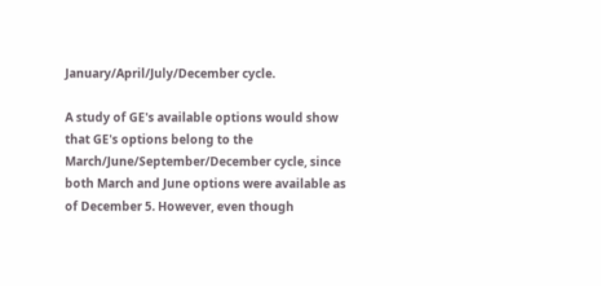January/April/July/December cycle.

A study of GE's available options would show that GE's options belong to the March/June/September/December cycle, since both March and June options were available as of December 5. However, even though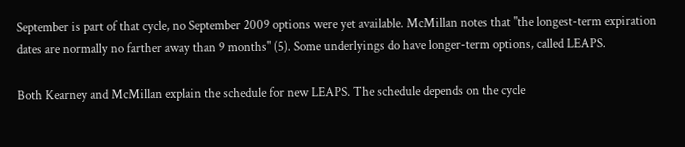September is part of that cycle, no September 2009 options were yet available. McMillan notes that "the longest-term expiration dates are normally no farther away than 9 months" (5). Some underlyings do have longer-term options, called LEAPS.

Both Kearney and McMillan explain the schedule for new LEAPS. The schedule depends on the cycle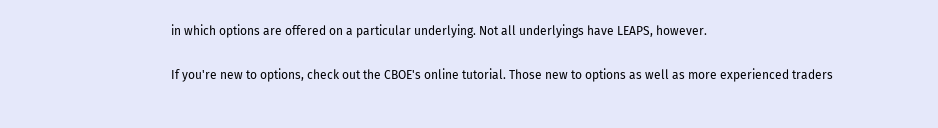in which options are offered on a particular underlying. Not all underlyings have LEAPS, however.

If you're new to options, check out the CBOE's online tutorial. Those new to options as well as more experienced traders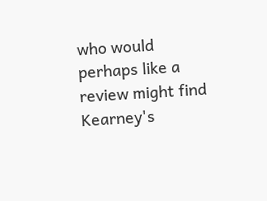who would perhaps like a review might find Kearney's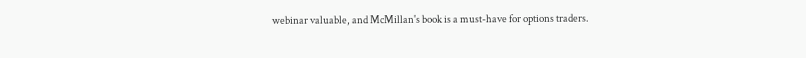webinar valuable, and McMillan's book is a must-have for options traders.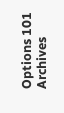Options 101 Archives